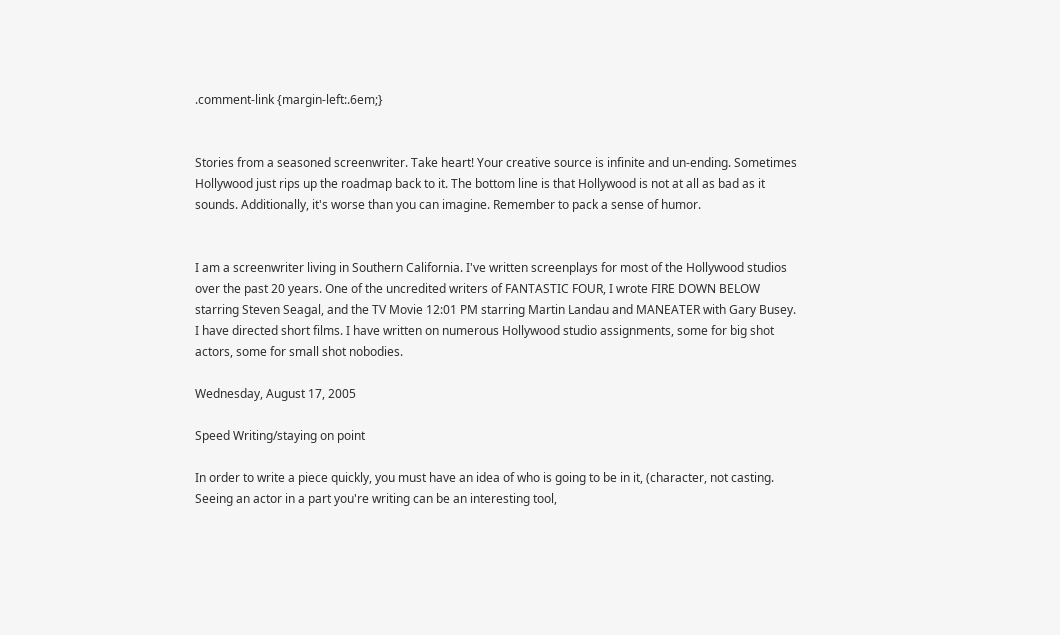.comment-link {margin-left:.6em;}


Stories from a seasoned screenwriter. Take heart! Your creative source is infinite and un-ending. Sometimes Hollywood just rips up the roadmap back to it. The bottom line is that Hollywood is not at all as bad as it sounds. Additionally, it's worse than you can imagine. Remember to pack a sense of humor.


I am a screenwriter living in Southern California. I've written screenplays for most of the Hollywood studios over the past 20 years. One of the uncredited writers of FANTASTIC FOUR, I wrote FIRE DOWN BELOW starring Steven Seagal, and the TV Movie 12:01 PM starring Martin Landau and MANEATER with Gary Busey. I have directed short films. I have written on numerous Hollywood studio assignments, some for big shot actors, some for small shot nobodies.

Wednesday, August 17, 2005

Speed Writing/staying on point

In order to write a piece quickly, you must have an idea of who is going to be in it, (character, not casting. Seeing an actor in a part you're writing can be an interesting tool,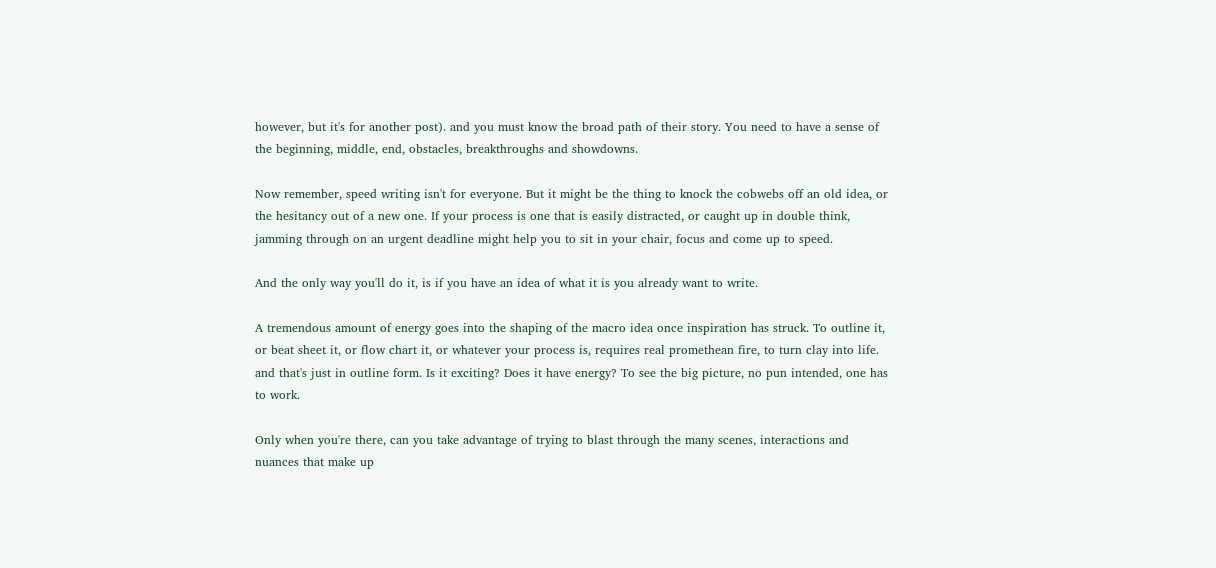however, but it's for another post). and you must know the broad path of their story. You need to have a sense of the beginning, middle, end, obstacles, breakthroughs and showdowns.

Now remember, speed writing isn't for everyone. But it might be the thing to knock the cobwebs off an old idea, or the hesitancy out of a new one. If your process is one that is easily distracted, or caught up in double think, jamming through on an urgent deadline might help you to sit in your chair, focus and come up to speed.

And the only way you'll do it, is if you have an idea of what it is you already want to write.

A tremendous amount of energy goes into the shaping of the macro idea once inspiration has struck. To outline it, or beat sheet it, or flow chart it, or whatever your process is, requires real promethean fire, to turn clay into life. and that's just in outline form. Is it exciting? Does it have energy? To see the big picture, no pun intended, one has to work.

Only when you're there, can you take advantage of trying to blast through the many scenes, interactions and nuances that make up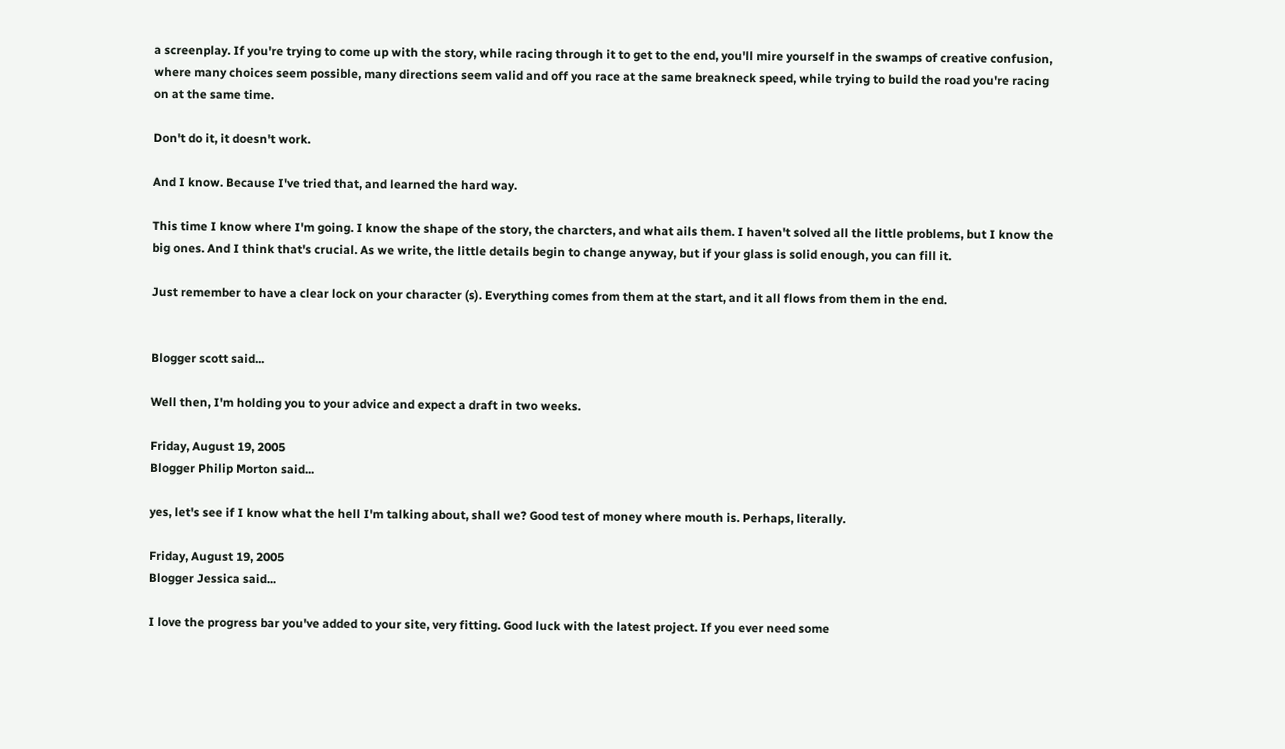a screenplay. If you're trying to come up with the story, while racing through it to get to the end, you'll mire yourself in the swamps of creative confusion, where many choices seem possible, many directions seem valid and off you race at the same breakneck speed, while trying to build the road you're racing on at the same time.

Don't do it, it doesn't work.

And I know. Because I've tried that, and learned the hard way.

This time I know where I'm going. I know the shape of the story, the charcters, and what ails them. I haven't solved all the little problems, but I know the big ones. And I think that's crucial. As we write, the little details begin to change anyway, but if your glass is solid enough, you can fill it.

Just remember to have a clear lock on your character (s). Everything comes from them at the start, and it all flows from them in the end.


Blogger scott said...

Well then, I'm holding you to your advice and expect a draft in two weeks.

Friday, August 19, 2005
Blogger Philip Morton said...

yes, let's see if I know what the hell I'm talking about, shall we? Good test of money where mouth is. Perhaps, literally.

Friday, August 19, 2005
Blogger Jessica said...

I love the progress bar you've added to your site, very fitting. Good luck with the latest project. If you ever need some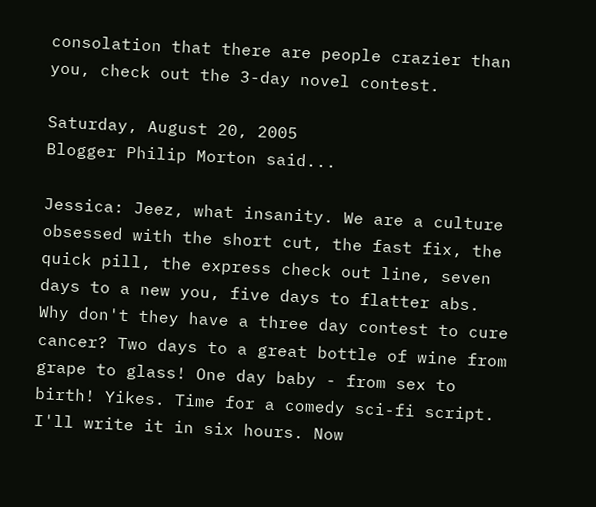consolation that there are people crazier than you, check out the 3-day novel contest.

Saturday, August 20, 2005
Blogger Philip Morton said...

Jessica: Jeez, what insanity. We are a culture obsessed with the short cut, the fast fix, the quick pill, the express check out line, seven days to a new you, five days to flatter abs. Why don't they have a three day contest to cure cancer? Two days to a great bottle of wine from grape to glass! One day baby - from sex to birth! Yikes. Time for a comedy sci-fi script. I'll write it in six hours. Now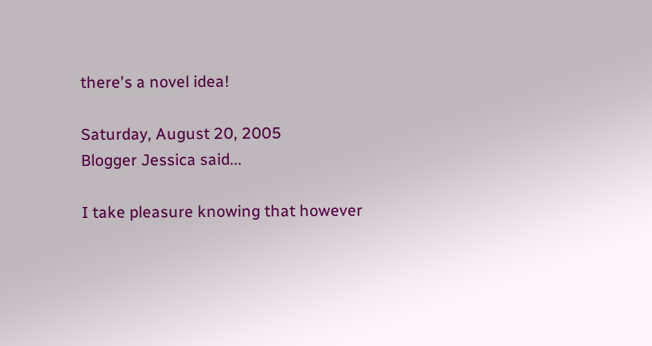there's a novel idea!

Saturday, August 20, 2005
Blogger Jessica said...

I take pleasure knowing that however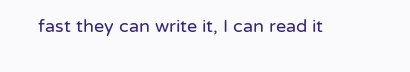fast they can write it, I can read it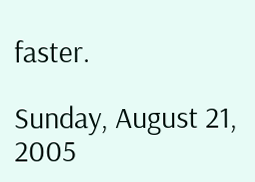faster.

Sunday, August 21, 2005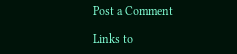Post a Comment

Links to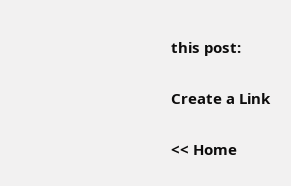this post:

Create a Link

<< Home